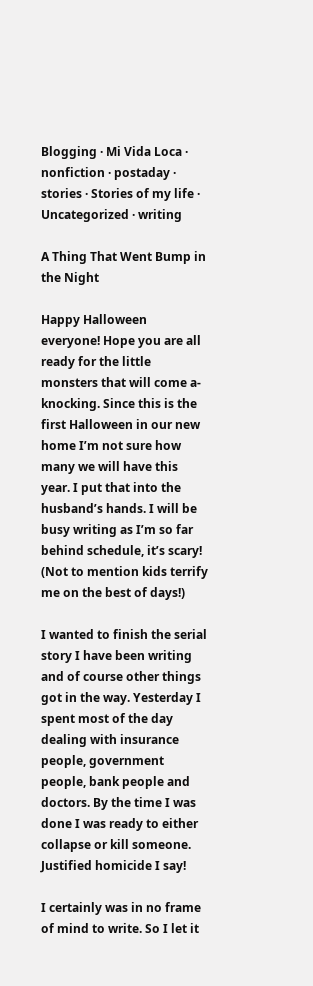Blogging · Mi Vida Loca · nonfiction · postaday · stories · Stories of my life · Uncategorized · writing

A Thing That Went Bump in the Night

Happy Halloween everyone! Hope you are all ready for the little monsters that will come a-knocking. Since this is the first Halloween in our new home I’m not sure how many we will have this year. I put that into the husband’s hands. I will be busy writing as I’m so far behind schedule, it’s scary! (Not to mention kids terrify me on the best of days!)

I wanted to finish the serial story I have been writing and of course other things got in the way. Yesterday I spent most of the day dealing with insurance people, government people, bank people and doctors. By the time I was done I was ready to either collapse or kill someone. Justified homicide I say!

I certainly was in no frame of mind to write. So I let it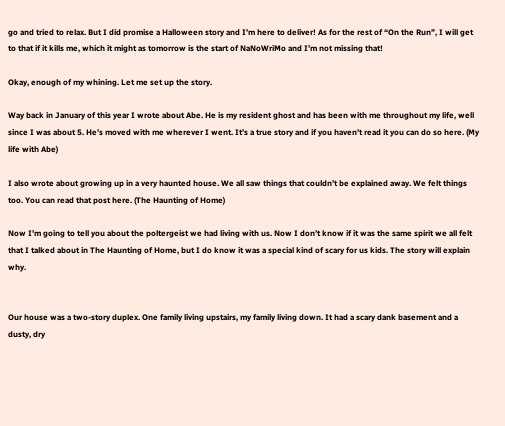go and tried to relax. But I did promise a Halloween story and I’m here to deliver! As for the rest of “On the Run”, I will get to that if it kills me, which it might as tomorrow is the start of NaNoWriMo and I’m not missing that!

Okay, enough of my whining. Let me set up the story.

Way back in January of this year I wrote about Abe. He is my resident ghost and has been with me throughout my life, well since I was about 5. He’s moved with me wherever I went. It’s a true story and if you haven’t read it you can do so here. (My life with Abe)

I also wrote about growing up in a very haunted house. We all saw things that couldn’t be explained away. We felt things too. You can read that post here. (The Haunting of Home)

Now I’m going to tell you about the poltergeist we had living with us. Now I don’t know if it was the same spirit we all felt that I talked about in The Haunting of Home, but I do know it was a special kind of scary for us kids. The story will explain why.


Our house was a two-story duplex. One family living upstairs, my family living down. It had a scary dank basement and a dusty, dry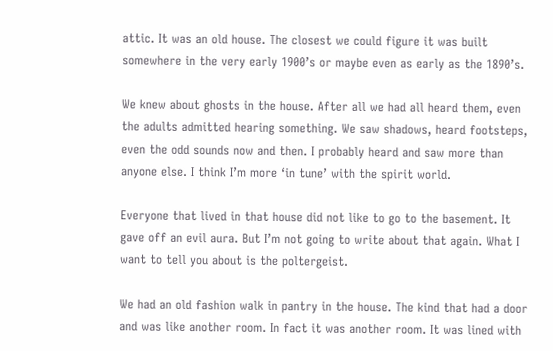attic. It was an old house. The closest we could figure it was built somewhere in the very early 1900’s or maybe even as early as the 1890’s.

We knew about ghosts in the house. After all we had all heard them, even the adults admitted hearing something. We saw shadows, heard footsteps, even the odd sounds now and then. I probably heard and saw more than anyone else. I think I’m more ‘in tune’ with the spirit world.

Everyone that lived in that house did not like to go to the basement. It gave off an evil aura. But I’m not going to write about that again. What I want to tell you about is the poltergeist.

We had an old fashion walk in pantry in the house. The kind that had a door and was like another room. In fact it was another room. It was lined with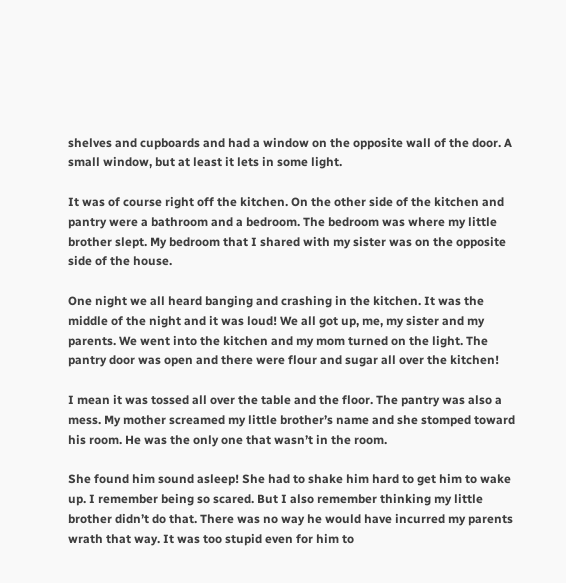shelves and cupboards and had a window on the opposite wall of the door. A small window, but at least it lets in some light.

It was of course right off the kitchen. On the other side of the kitchen and pantry were a bathroom and a bedroom. The bedroom was where my little brother slept. My bedroom that I shared with my sister was on the opposite side of the house.

One night we all heard banging and crashing in the kitchen. It was the middle of the night and it was loud! We all got up, me, my sister and my parents. We went into the kitchen and my mom turned on the light. The pantry door was open and there were flour and sugar all over the kitchen!

I mean it was tossed all over the table and the floor. The pantry was also a mess. My mother screamed my little brother’s name and she stomped toward his room. He was the only one that wasn’t in the room.

She found him sound asleep! She had to shake him hard to get him to wake up. I remember being so scared. But I also remember thinking my little brother didn’t do that. There was no way he would have incurred my parents wrath that way. It was too stupid even for him to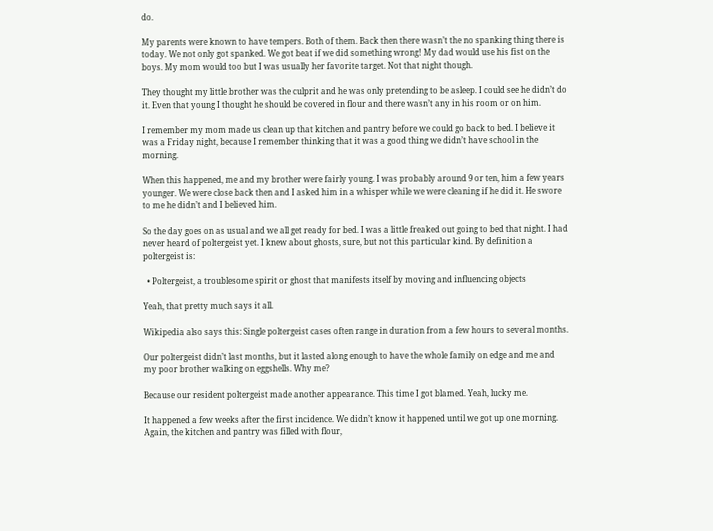do.

My parents were known to have tempers. Both of them. Back then there wasn’t the no spanking thing there is today. We not only got spanked. We got beat if we did something wrong! My dad would use his fist on the boys. My mom would too but I was usually her favorite target. Not that night though.

They thought my little brother was the culprit and he was only pretending to be asleep. I could see he didn’t do it. Even that young I thought he should be covered in flour and there wasn’t any in his room or on him.

I remember my mom made us clean up that kitchen and pantry before we could go back to bed. I believe it was a Friday night, because I remember thinking that it was a good thing we didn’t have school in the morning.

When this happened, me and my brother were fairly young. I was probably around 9 or ten, him a few years younger. We were close back then and I asked him in a whisper while we were cleaning if he did it. He swore to me he didn’t and I believed him.

So the day goes on as usual and we all get ready for bed. I was a little freaked out going to bed that night. I had never heard of poltergeist yet. I knew about ghosts, sure, but not this particular kind. By definition a poltergeist is:

  • Poltergeist, a troublesome spirit or ghost that manifests itself by moving and influencing objects

Yeah, that pretty much says it all.

Wikipedia also says this: Single poltergeist cases often range in duration from a few hours to several months.

Our poltergeist didn’t last months, but it lasted along enough to have the whole family on edge and me and my poor brother walking on eggshells. Why me?

Because our resident poltergeist made another appearance. This time I got blamed. Yeah, lucky me.

It happened a few weeks after the first incidence. We didn’t know it happened until we got up one morning. Again, the kitchen and pantry was filled with flour,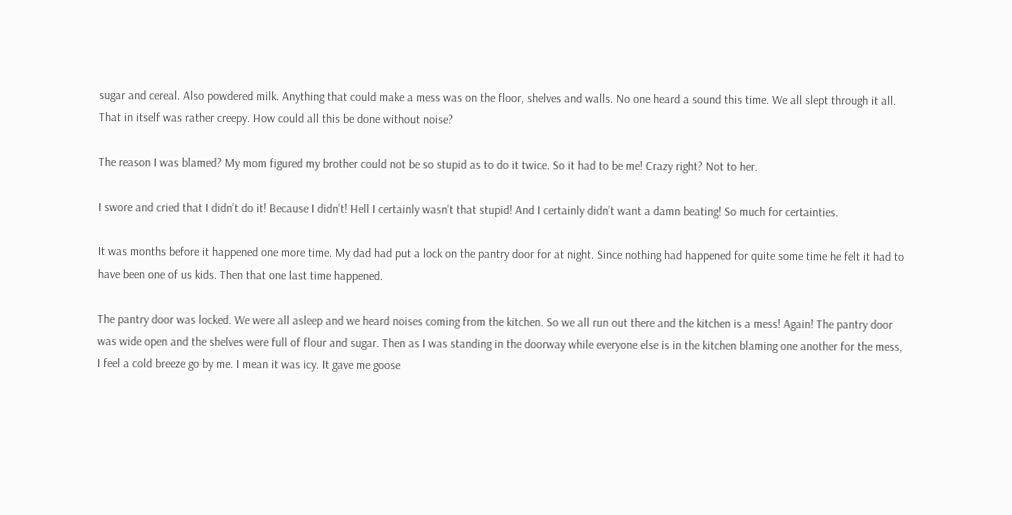sugar and cereal. Also powdered milk. Anything that could make a mess was on the floor, shelves and walls. No one heard a sound this time. We all slept through it all. That in itself was rather creepy. How could all this be done without noise?

The reason I was blamed? My mom figured my brother could not be so stupid as to do it twice. So it had to be me! Crazy right? Not to her.

I swore and cried that I didn’t do it! Because I didn’t! Hell I certainly wasn’t that stupid! And I certainly didn’t want a damn beating! So much for certainties.

It was months before it happened one more time. My dad had put a lock on the pantry door for at night. Since nothing had happened for quite some time he felt it had to have been one of us kids. Then that one last time happened.

The pantry door was locked. We were all asleep and we heard noises coming from the kitchen. So we all run out there and the kitchen is a mess! Again! The pantry door was wide open and the shelves were full of flour and sugar. Then as I was standing in the doorway while everyone else is in the kitchen blaming one another for the mess, I feel a cold breeze go by me. I mean it was icy. It gave me goose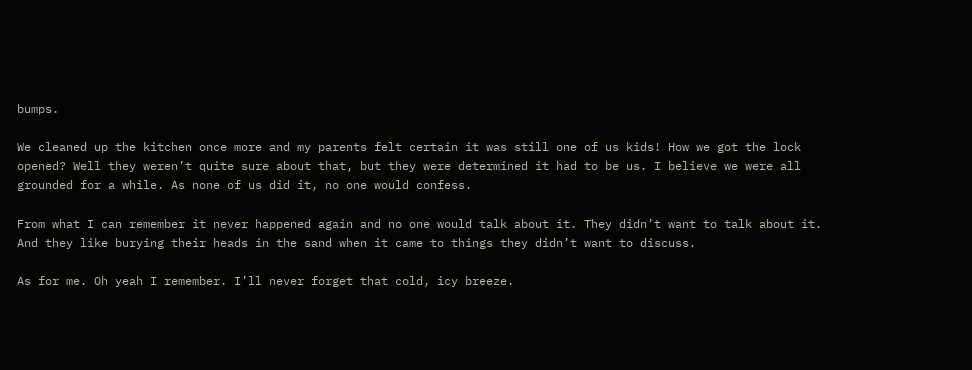bumps.

We cleaned up the kitchen once more and my parents felt certain it was still one of us kids! How we got the lock opened? Well they weren’t quite sure about that, but they were determined it had to be us. I believe we were all grounded for a while. As none of us did it, no one would confess.

From what I can remember it never happened again and no one would talk about it. They didn’t want to talk about it. And they like burying their heads in the sand when it came to things they didn’t want to discuss.

As for me. Oh yeah I remember. I’ll never forget that cold, icy breeze.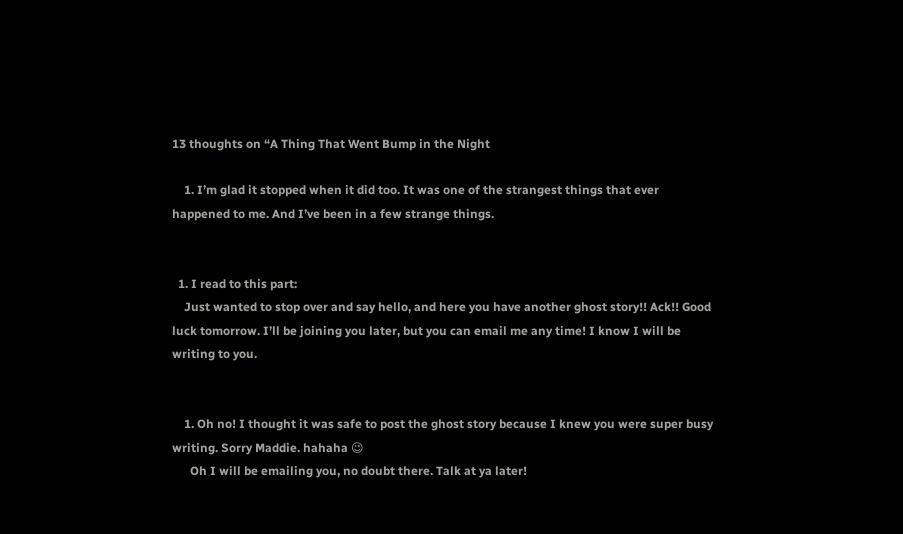13 thoughts on “A Thing That Went Bump in the Night

    1. I’m glad it stopped when it did too. It was one of the strangest things that ever happened to me. And I’ve been in a few strange things.


  1. I read to this part:
    Just wanted to stop over and say hello, and here you have another ghost story!! Ack!! Good luck tomorrow. I’ll be joining you later, but you can email me any time! I know I will be writing to you.


    1. Oh no! I thought it was safe to post the ghost story because I knew you were super busy writing. Sorry Maddie. hahaha 😉
      Oh I will be emailing you, no doubt there. Talk at ya later!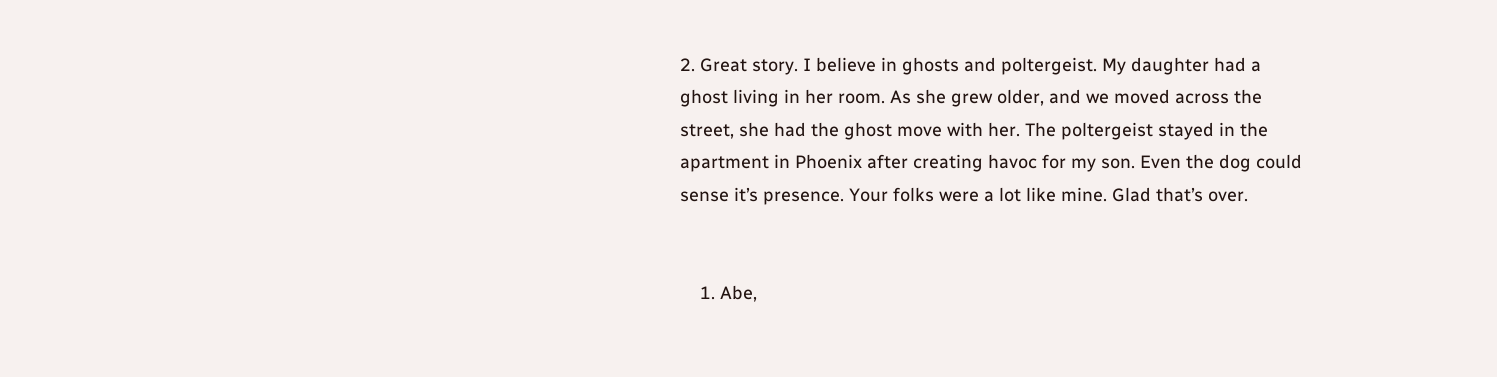2. Great story. I believe in ghosts and poltergeist. My daughter had a ghost living in her room. As she grew older, and we moved across the street, she had the ghost move with her. The poltergeist stayed in the apartment in Phoenix after creating havoc for my son. Even the dog could sense it’s presence. Your folks were a lot like mine. Glad that’s over.


    1. Abe,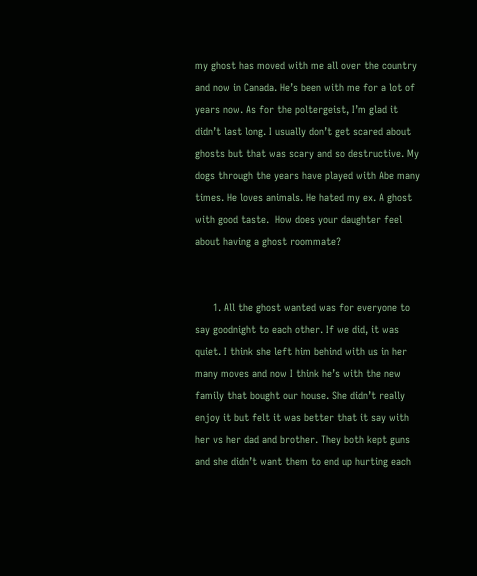my ghost has moved with me all over the country and now in Canada. He’s been with me for a lot of years now. As for the poltergeist, I’m glad it didn’t last long. I usually don’t get scared about ghosts but that was scary and so destructive. My dogs through the years have played with Abe many times. He loves animals. He hated my ex. A ghost with good taste.  How does your daughter feel about having a ghost roommate?


      1. All the ghost wanted was for everyone to say goodnight to each other. If we did, it was quiet. I think she left him behind with us in her many moves and now I think he’s with the new family that bought our house. She didn’t really enjoy it but felt it was better that it say with her vs her dad and brother. They both kept guns and she didn’t want them to end up hurting each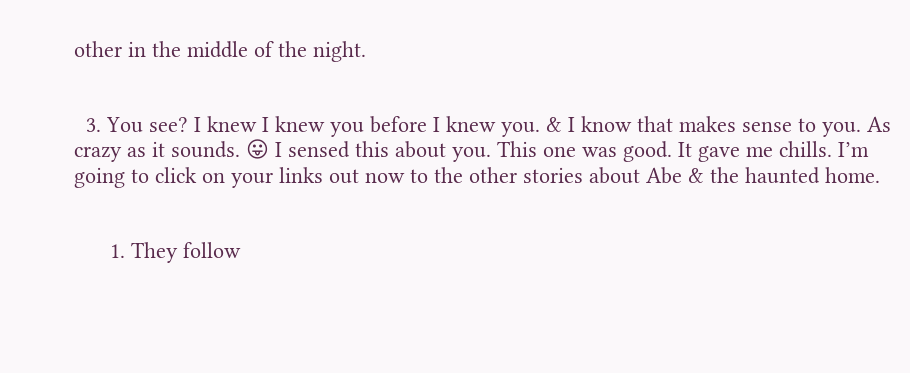other in the middle of the night.


  3. You see? I knew I knew you before I knew you. & I know that makes sense to you. As crazy as it sounds. 😛 I sensed this about you. This one was good. It gave me chills. I’m going to click on your links out now to the other stories about Abe & the haunted home.


      1. They follow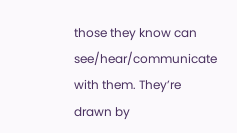those they know can see/hear/communicate with them. They’re drawn by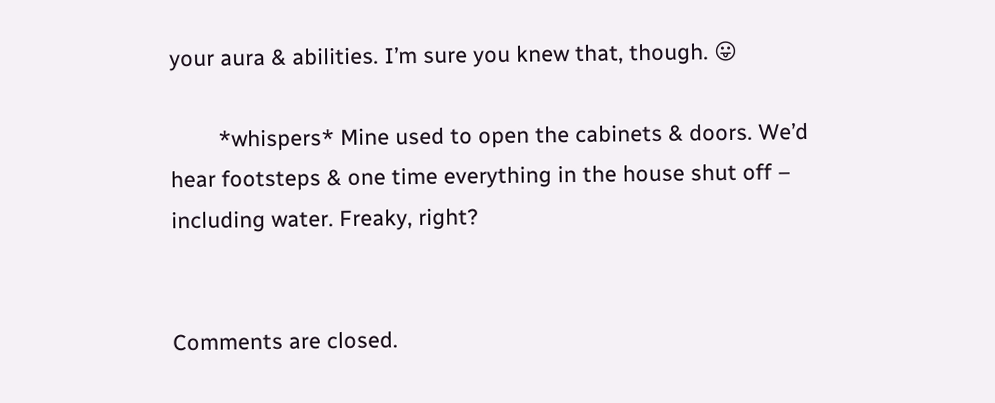your aura & abilities. I’m sure you knew that, though. 😛

        *whispers* Mine used to open the cabinets & doors. We’d hear footsteps & one time everything in the house shut off – including water. Freaky, right?


Comments are closed.